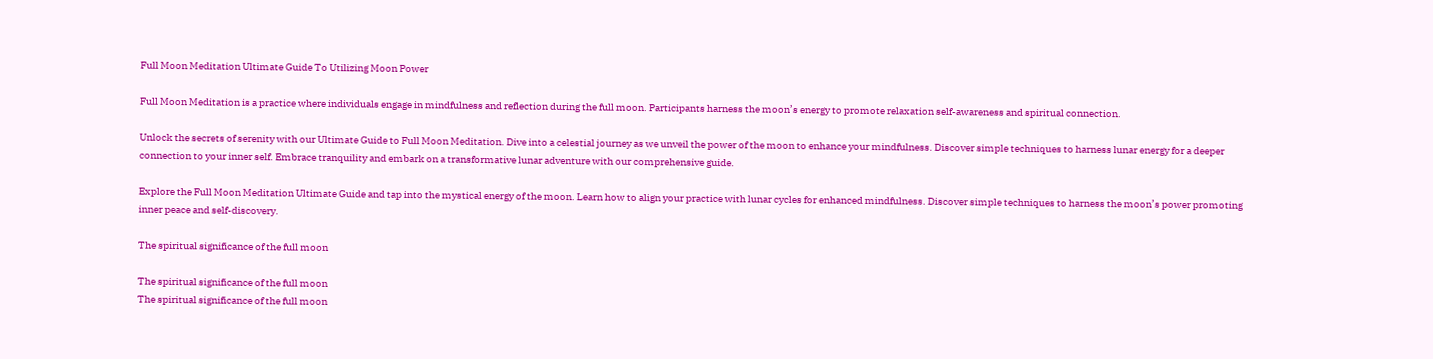Full Moon Meditation Ultimate Guide To Utilizing Moon Power

Full Moon Meditation is a practice where individuals engage in mindfulness and reflection during the full moon. Participants harness the moon’s energy to promote relaxation self-awareness and spiritual connection.

Unlock the secrets of serenity with our Ultimate Guide to Full Moon Meditation. Dive into a celestial journey as we unveil the power of the moon to enhance your mindfulness. Discover simple techniques to harness lunar energy for a deeper connection to your inner self. Embrace tranquility and embark on a transformative lunar adventure with our comprehensive guide.

Explore the Full Moon Meditation Ultimate Guide and tap into the mystical energy of the moon. Learn how to align your practice with lunar cycles for enhanced mindfulness. Discover simple techniques to harness the moon’s power promoting inner peace and self-discovery.

The spiritual significance of the full moon

The spiritual significance of the full moon
The spiritual significance of the full moon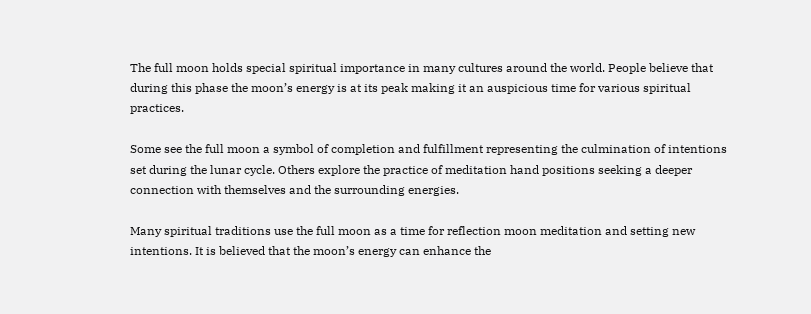The full moon holds special spiritual importance in many cultures around the world. People believe that during this phase the moon’s energy is at its peak making it an auspicious time for various spiritual practices.

Some see the full moon a symbol of completion and fulfillment representing the culmination of intentions set during the lunar cycle. Others explore the practice of meditation hand positions seeking a deeper connection with themselves and the surrounding energies.

Many spiritual traditions use the full moon as a time for reflection moon meditation and setting new intentions. It is believed that the moon’s energy can enhance the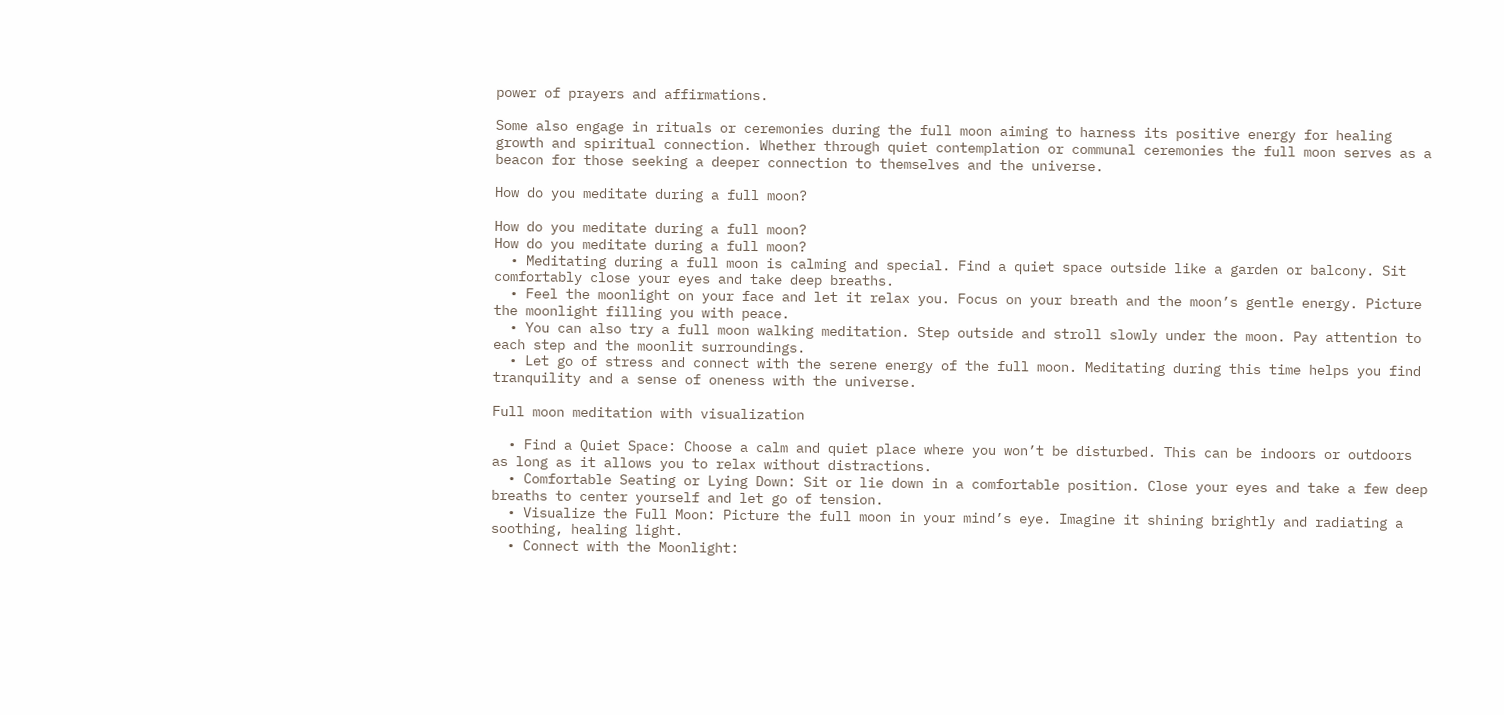power of prayers and affirmations.

Some also engage in rituals or ceremonies during the full moon aiming to harness its positive energy for healing growth and spiritual connection. Whether through quiet contemplation or communal ceremonies the full moon serves as a beacon for those seeking a deeper connection to themselves and the universe.

How do you meditate during a full moon?

How do you meditate during a full moon?
How do you meditate during a full moon?
  • Meditating during a full moon is calming and special. Find a quiet space outside like a garden or balcony. Sit comfortably close your eyes and take deep breaths.
  • Feel the moonlight on your face and let it relax you. Focus on your breath and the moon’s gentle energy. Picture the moonlight filling you with peace.
  • You can also try a full moon walking meditation. Step outside and stroll slowly under the moon. Pay attention to each step and the moonlit surroundings.
  • Let go of stress and connect with the serene energy of the full moon. Meditating during this time helps you find tranquility and a sense of oneness with the universe.

Full moon meditation with visualization

  • Find a Quiet Space: Choose a calm and quiet place where you won’t be disturbed. This can be indoors or outdoors as long as it allows you to relax without distractions.
  • Comfortable Seating or Lying Down: Sit or lie down in a comfortable position. Close your eyes and take a few deep breaths to center yourself and let go of tension.
  • Visualize the Full Moon: Picture the full moon in your mind’s eye. Imagine it shining brightly and radiating a soothing, healing light.
  • Connect with the Moonlight: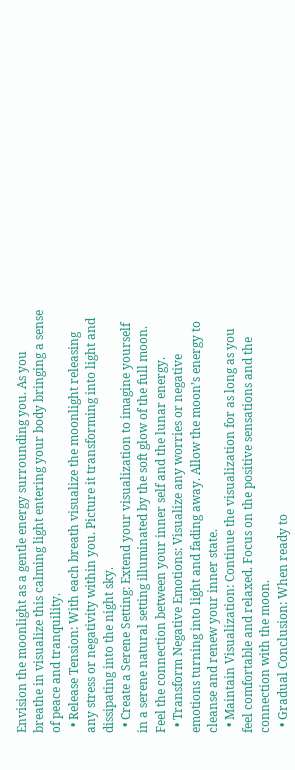Envision the moonlight as a gentle energy surrounding you. As you breathe in visualize this calming light entering your body bringing a sense of peace and tranquility.
  • Release Tension: With each breath visualize the moonlight releasing any stress or negativity within you. Picture it transforming into light and dissipating into the night sky.
  • Create a Serene Setting: Extend your visualization to imagine yourself in a serene natural setting illuminated by the soft glow of the full moon. Feel the connection between your inner self and the lunar energy.
  • Transform Negative Emotions: Visualize any worries or negative emotions turning into light and fading away. Allow the moon’s energy to cleanse and renew your inner state.
  • Maintain Visualization: Continue the visualization for as long as you feel comfortable and relaxed. Focus on the positive sensations and the connection with the moon.
  • Gradual Conclusion: When ready to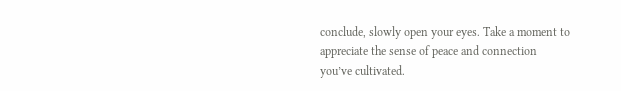conclude, slowly open your eyes. Take a moment to appreciate the sense of peace and connection you’ve cultivated.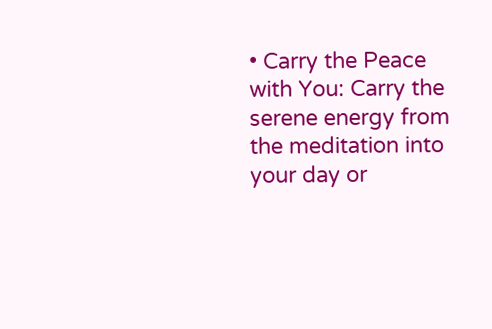• Carry the Peace with You: Carry the serene energy from the meditation into your day or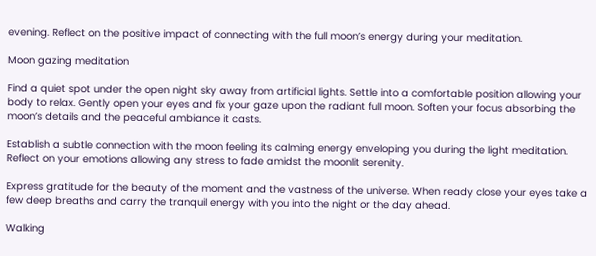evening. Reflect on the positive impact of connecting with the full moon’s energy during your meditation.

Moon gazing meditation

Find a quiet spot under the open night sky away from artificial lights. Settle into a comfortable position allowing your body to relax. Gently open your eyes and fix your gaze upon the radiant full moon. Soften your focus absorbing the moon’s details and the peaceful ambiance it casts.

Establish a subtle connection with the moon feeling its calming energy enveloping you during the light meditation. Reflect on your emotions allowing any stress to fade amidst the moonlit serenity.

Express gratitude for the beauty of the moment and the vastness of the universe. When ready close your eyes take a few deep breaths and carry the tranquil energy with you into the night or the day ahead.

Walking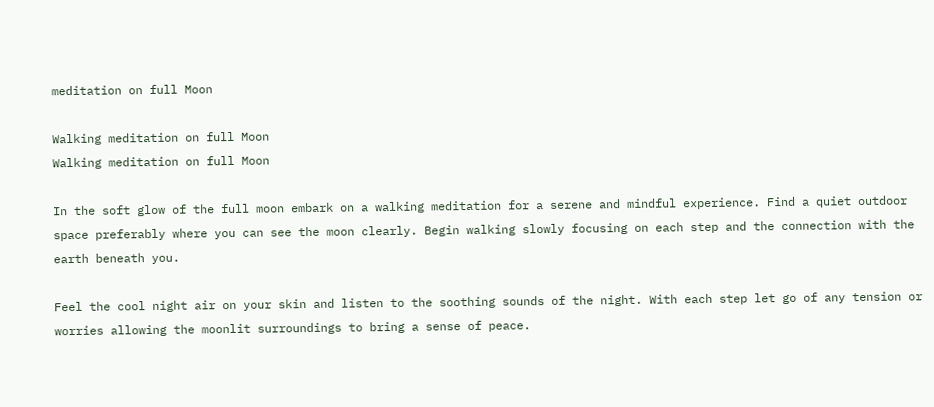meditation on full Moon

Walking meditation on full Moon
Walking meditation on full Moon

In the soft glow of the full moon embark on a walking meditation for a serene and mindful experience. Find a quiet outdoor space preferably where you can see the moon clearly. Begin walking slowly focusing on each step and the connection with the earth beneath you.

Feel the cool night air on your skin and listen to the soothing sounds of the night. With each step let go of any tension or worries allowing the moonlit surroundings to bring a sense of peace.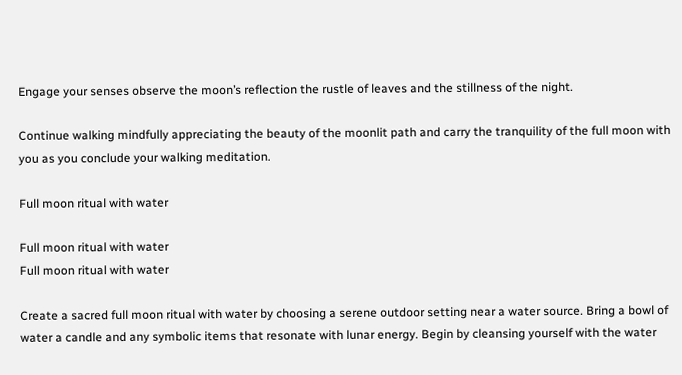Engage your senses observe the moon’s reflection the rustle of leaves and the stillness of the night.

Continue walking mindfully appreciating the beauty of the moonlit path and carry the tranquility of the full moon with you as you conclude your walking meditation.

Full moon ritual with water

Full moon ritual with water
Full moon ritual with water

Create a sacred full moon ritual with water by choosing a serene outdoor setting near a water source. Bring a bowl of water a candle and any symbolic items that resonate with lunar energy. Begin by cleansing yourself with the water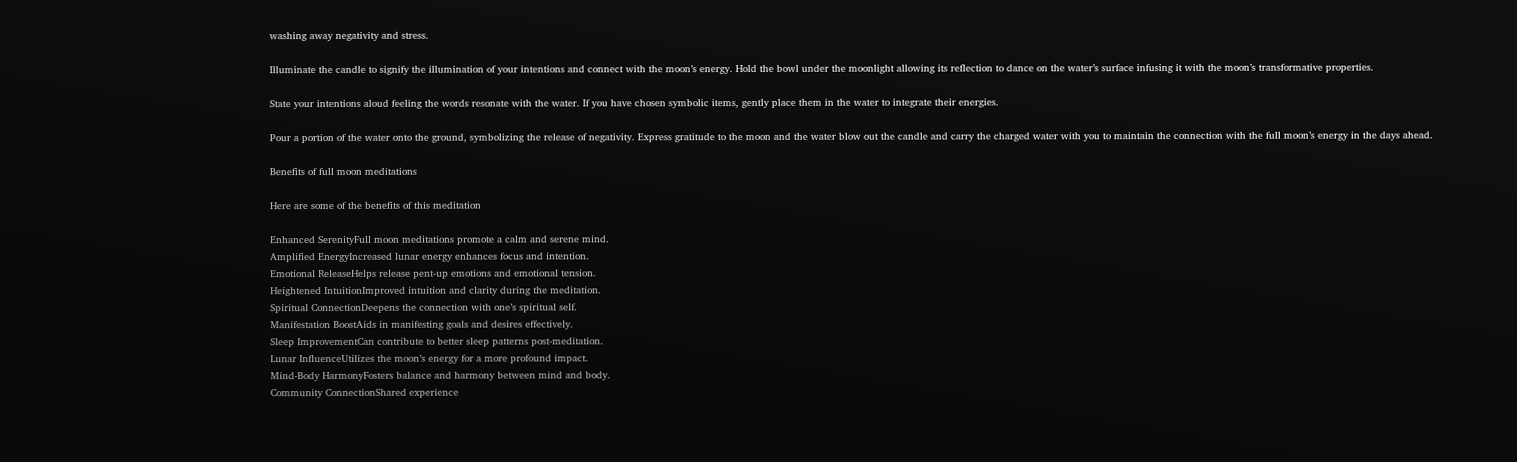washing away negativity and stress.

Illuminate the candle to signify the illumination of your intentions and connect with the moon’s energy. Hold the bowl under the moonlight allowing its reflection to dance on the water’s surface infusing it with the moon’s transformative properties.

State your intentions aloud feeling the words resonate with the water. If you have chosen symbolic items, gently place them in the water to integrate their energies.

Pour a portion of the water onto the ground, symbolizing the release of negativity. Express gratitude to the moon and the water blow out the candle and carry the charged water with you to maintain the connection with the full moon’s energy in the days ahead.

Benefits of full moon meditations

Here are some of the benefits of this meditation

Enhanced SerenityFull moon meditations promote a calm and serene mind.
Amplified EnergyIncreased lunar energy enhances focus and intention.
Emotional ReleaseHelps release pent-up emotions and emotional tension.
Heightened IntuitionImproved intuition and clarity during the meditation.
Spiritual ConnectionDeepens the connection with one’s spiritual self.
Manifestation BoostAids in manifesting goals and desires effectively.
Sleep ImprovementCan contribute to better sleep patterns post-meditation.
Lunar InfluenceUtilizes the moon’s energy for a more profound impact.
Mind-Body HarmonyFosters balance and harmony between mind and body.
Community ConnectionShared experience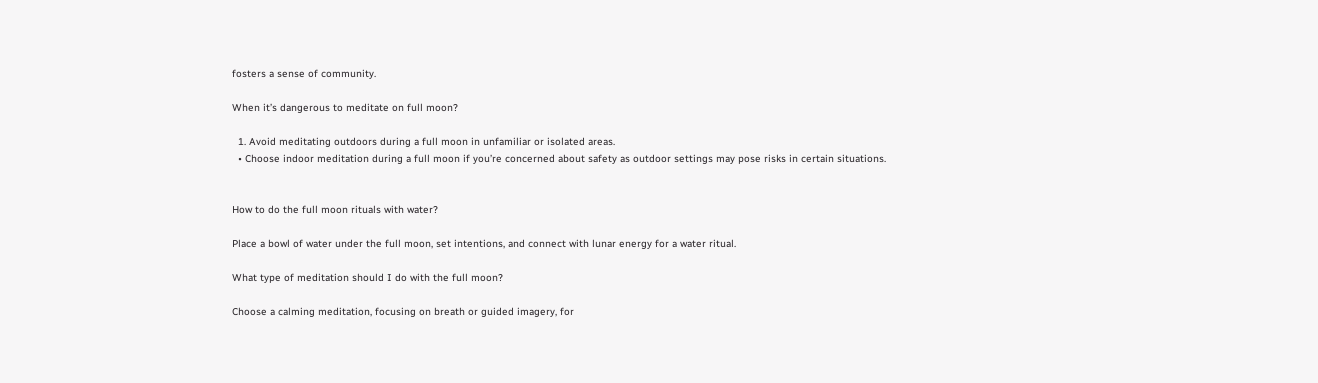fosters a sense of community.

When it’s dangerous to meditate on full moon?

  1. Avoid meditating outdoors during a full moon in unfamiliar or isolated areas.
  • Choose indoor meditation during a full moon if you’re concerned about safety as outdoor settings may pose risks in certain situations.


How to do the full moon rituals with water?

Place a bowl of water under the full moon, set intentions, and connect with lunar energy for a water ritual.

What type of meditation should I do with the full moon?

Choose a calming meditation, focusing on breath or guided imagery, for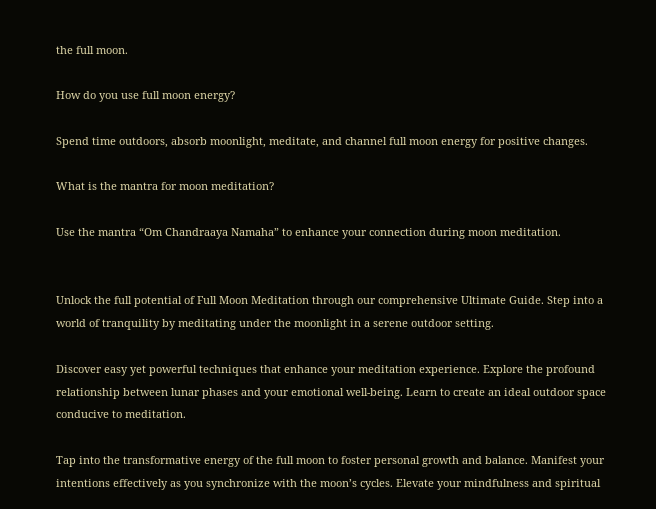the full moon.

How do you use full moon energy?

Spend time outdoors, absorb moonlight, meditate, and channel full moon energy for positive changes.

What is the mantra for moon meditation?

Use the mantra “Om Chandraaya Namaha” to enhance your connection during moon meditation.


Unlock the full potential of Full Moon Meditation through our comprehensive Ultimate Guide. Step into a world of tranquility by meditating under the moonlight in a serene outdoor setting.

Discover easy yet powerful techniques that enhance your meditation experience. Explore the profound relationship between lunar phases and your emotional well-being. Learn to create an ideal outdoor space conducive to meditation.

Tap into the transformative energy of the full moon to foster personal growth and balance. Manifest your intentions effectively as you synchronize with the moon’s cycles. Elevate your mindfulness and spiritual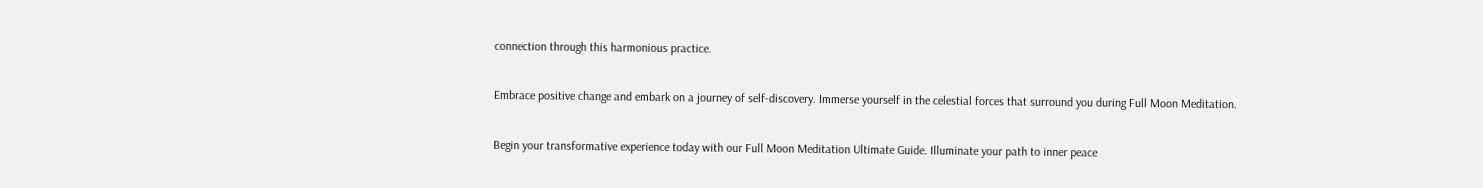connection through this harmonious practice.

Embrace positive change and embark on a journey of self-discovery. Immerse yourself in the celestial forces that surround you during Full Moon Meditation.

Begin your transformative experience today with our Full Moon Meditation Ultimate Guide. Illuminate your path to inner peace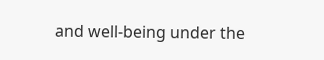and well-being under the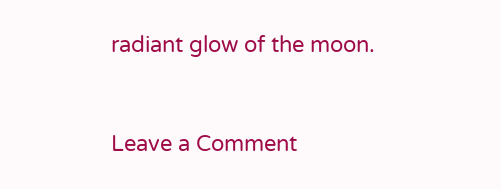radiant glow of the moon.


Leave a Comment